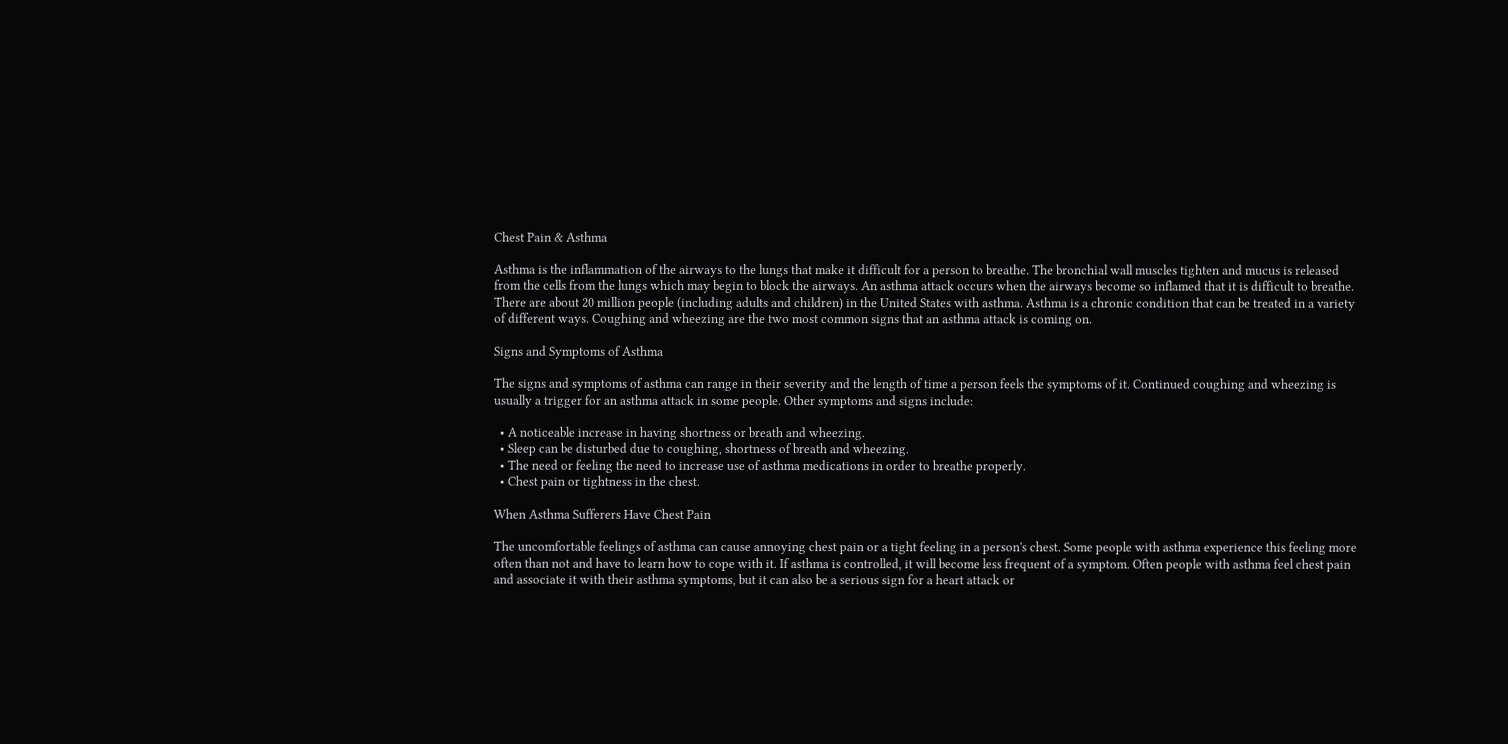Chest Pain & Asthma

Asthma is the inflammation of the airways to the lungs that make it difficult for a person to breathe. The bronchial wall muscles tighten and mucus is released from the cells from the lungs which may begin to block the airways. An asthma attack occurs when the airways become so inflamed that it is difficult to breathe. There are about 20 million people (including adults and children) in the United States with asthma. Asthma is a chronic condition that can be treated in a variety of different ways. Coughing and wheezing are the two most common signs that an asthma attack is coming on.

Signs and Symptoms of Asthma

The signs and symptoms of asthma can range in their severity and the length of time a person feels the symptoms of it. Continued coughing and wheezing is usually a trigger for an asthma attack in some people. Other symptoms and signs include:

  • A noticeable increase in having shortness or breath and wheezing.
  • Sleep can be disturbed due to coughing, shortness of breath and wheezing.
  • The need or feeling the need to increase use of asthma medications in order to breathe properly.
  • Chest pain or tightness in the chest.

When Asthma Sufferers Have Chest Pain

The uncomfortable feelings of asthma can cause annoying chest pain or a tight feeling in a person's chest. Some people with asthma experience this feeling more often than not and have to learn how to cope with it. If asthma is controlled, it will become less frequent of a symptom. Often people with asthma feel chest pain and associate it with their asthma symptoms, but it can also be a serious sign for a heart attack or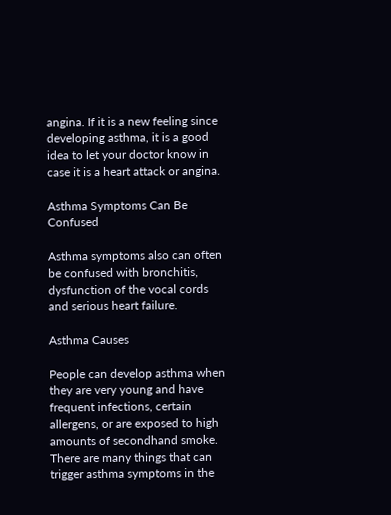angina. If it is a new feeling since developing asthma, it is a good idea to let your doctor know in case it is a heart attack or angina.

Asthma Symptoms Can Be Confused

Asthma symptoms also can often be confused with bronchitis, dysfunction of the vocal cords and serious heart failure.

Asthma Causes

People can develop asthma when they are very young and have frequent infections, certain allergens, or are exposed to high amounts of secondhand smoke. There are many things that can trigger asthma symptoms in the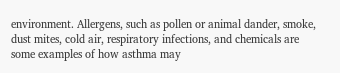environment. Allergens, such as pollen or animal dander, smoke, dust mites, cold air, respiratory infections, and chemicals are some examples of how asthma may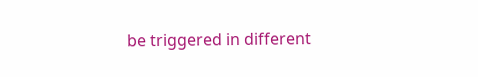be triggered in different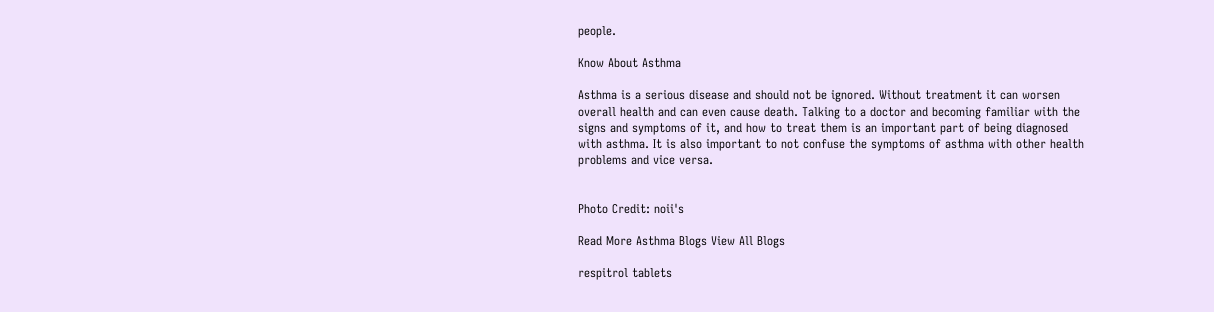people.

Know About Asthma

Asthma is a serious disease and should not be ignored. Without treatment it can worsen overall health and can even cause death. Talking to a doctor and becoming familiar with the signs and symptoms of it, and how to treat them is an important part of being diagnosed with asthma. It is also important to not confuse the symptoms of asthma with other health problems and vice versa.


Photo Credit: noii's

Read More Asthma Blogs View All Blogs

respitrol tablets